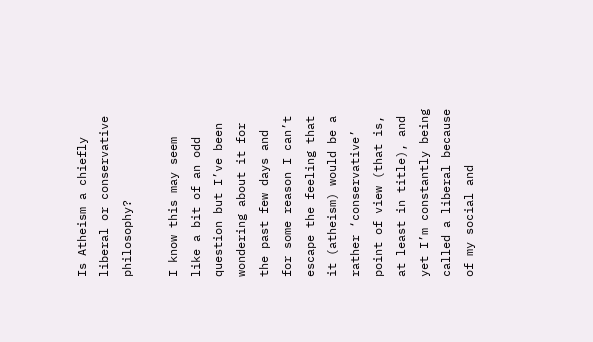Is Atheism a chiefly liberal or conservative philosophy?

I know this may seem like a bit of an odd question but I’ve been wondering about it for the past few days and for some reason I can’t escape the feeling that it (atheism) would be a rather ‘conservative’ point of view (that is, at least in title), and yet I’m constantly being called a liberal because of my social and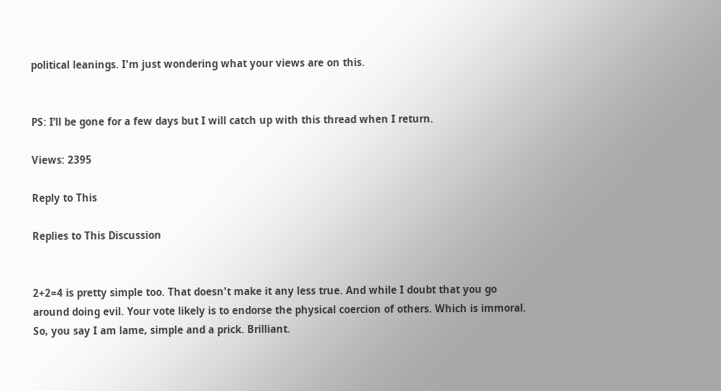political leanings. I'm just wondering what your views are on this.


PS: I’ll be gone for a few days but I will catch up with this thread when I return.

Views: 2395

Reply to This

Replies to This Discussion


2+2=4 is pretty simple too. That doesn't make it any less true. And while I doubt that you go around doing evil. Your vote likely is to endorse the physical coercion of others. Which is immoral. So, you say I am lame, simple and a prick. Brilliant.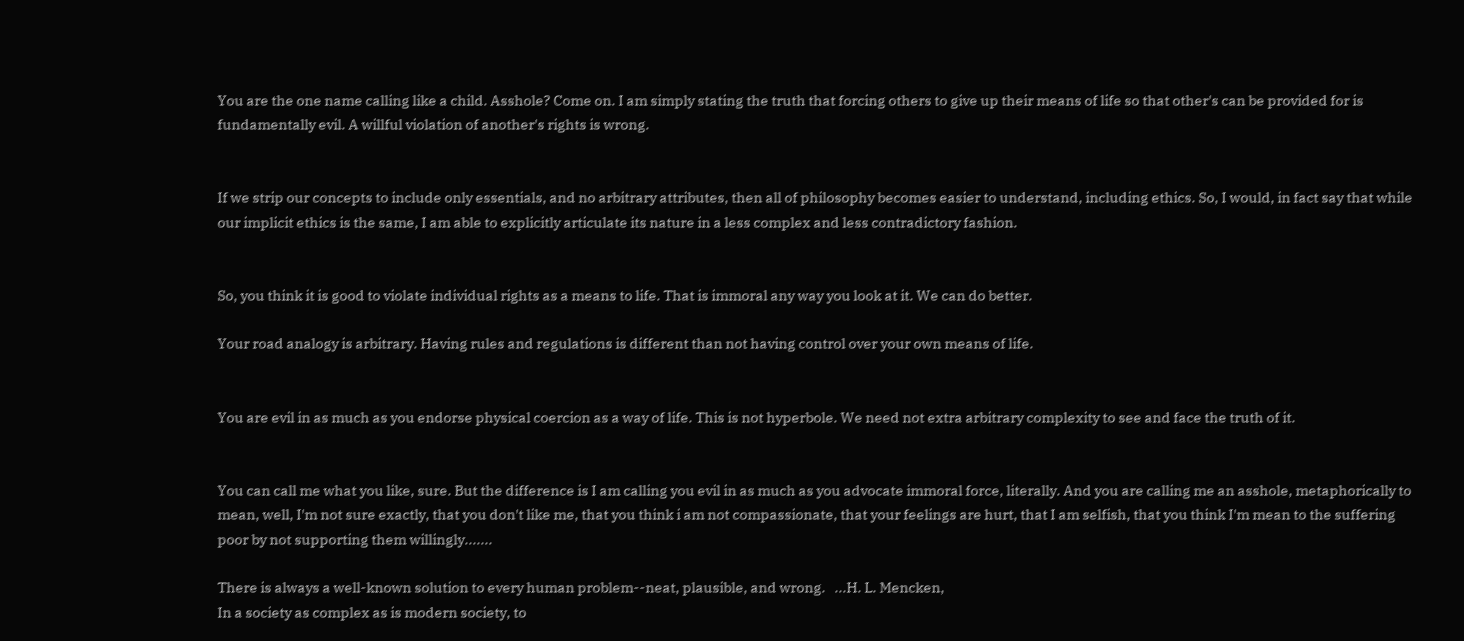You are the one name calling like a child. Asshole? Come on. I am simply stating the truth that forcing others to give up their means of life so that other's can be provided for is fundamentally evil. A willful violation of another's rights is wrong.


If we strip our concepts to include only essentials, and no arbitrary attributes, then all of philosophy becomes easier to understand, including ethics. So, I would, in fact say that while our implicit ethics is the same, I am able to explicitly articulate its nature in a less complex and less contradictory fashion.


So, you think it is good to violate individual rights as a means to life. That is immoral any way you look at it. We can do better.

Your road analogy is arbitrary. Having rules and regulations is different than not having control over your own means of life.


You are evil in as much as you endorse physical coercion as a way of life. This is not hyperbole. We need not extra arbitrary complexity to see and face the truth of it.


You can call me what you like, sure. But the difference is I am calling you evil in as much as you advocate immoral force, literally. And you are calling me an asshole, metaphorically to mean, well, I'm not sure exactly, that you don't like me, that you think i am not compassionate, that your feelings are hurt, that I am selfish, that you think I'm mean to the suffering poor by not supporting them willingly.......

There is always a well-known solution to every human problem--neat, plausible, and wrong.   ...H. L. Mencken,
In a society as complex as is modern society, to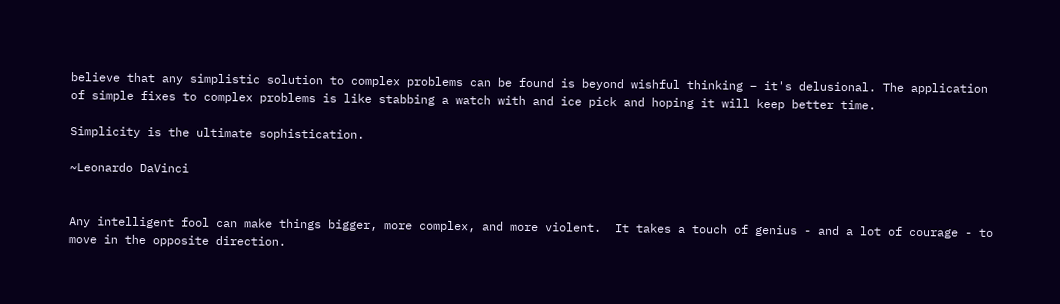believe that any simplistic solution to complex problems can be found is beyond wishful thinking – it's delusional. The application of simple fixes to complex problems is like stabbing a watch with and ice pick and hoping it will keep better time.

Simplicity is the ultimate sophistication.

~Leonardo DaVinci


Any intelligent fool can make things bigger, more complex, and more violent.  It takes a touch of genius - and a lot of courage - to move in the opposite direction.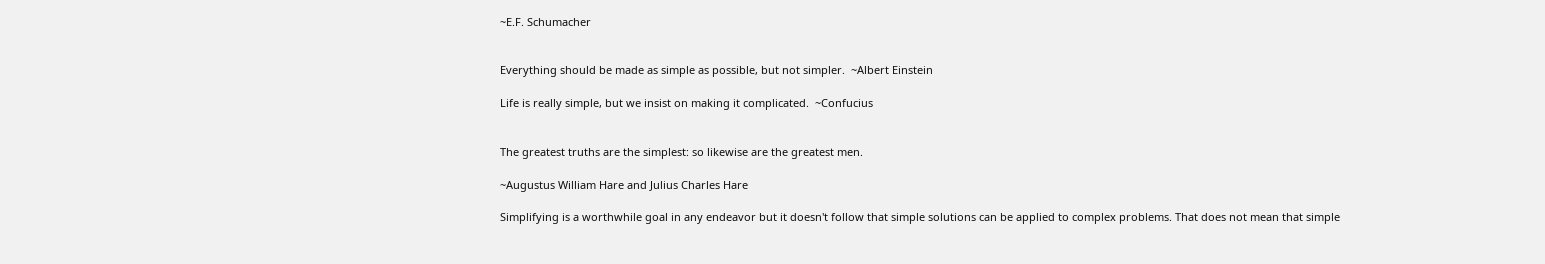~E.F. Schumacher


Everything should be made as simple as possible, but not simpler.  ~Albert Einstein

Life is really simple, but we insist on making it complicated.  ~Confucius


The greatest truths are the simplest: so likewise are the greatest men.

~Augustus William Hare and Julius Charles Hare

Simplifying is a worthwhile goal in any endeavor but it doesn't follow that simple solutions can be applied to complex problems. That does not mean that simple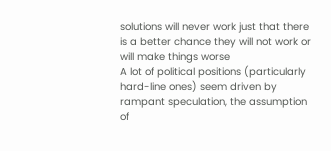solutions will never work just that there is a better chance they will not work or will make things worse
A lot of political positions (particularly hard-line ones) seem driven by rampant speculation, the assumption of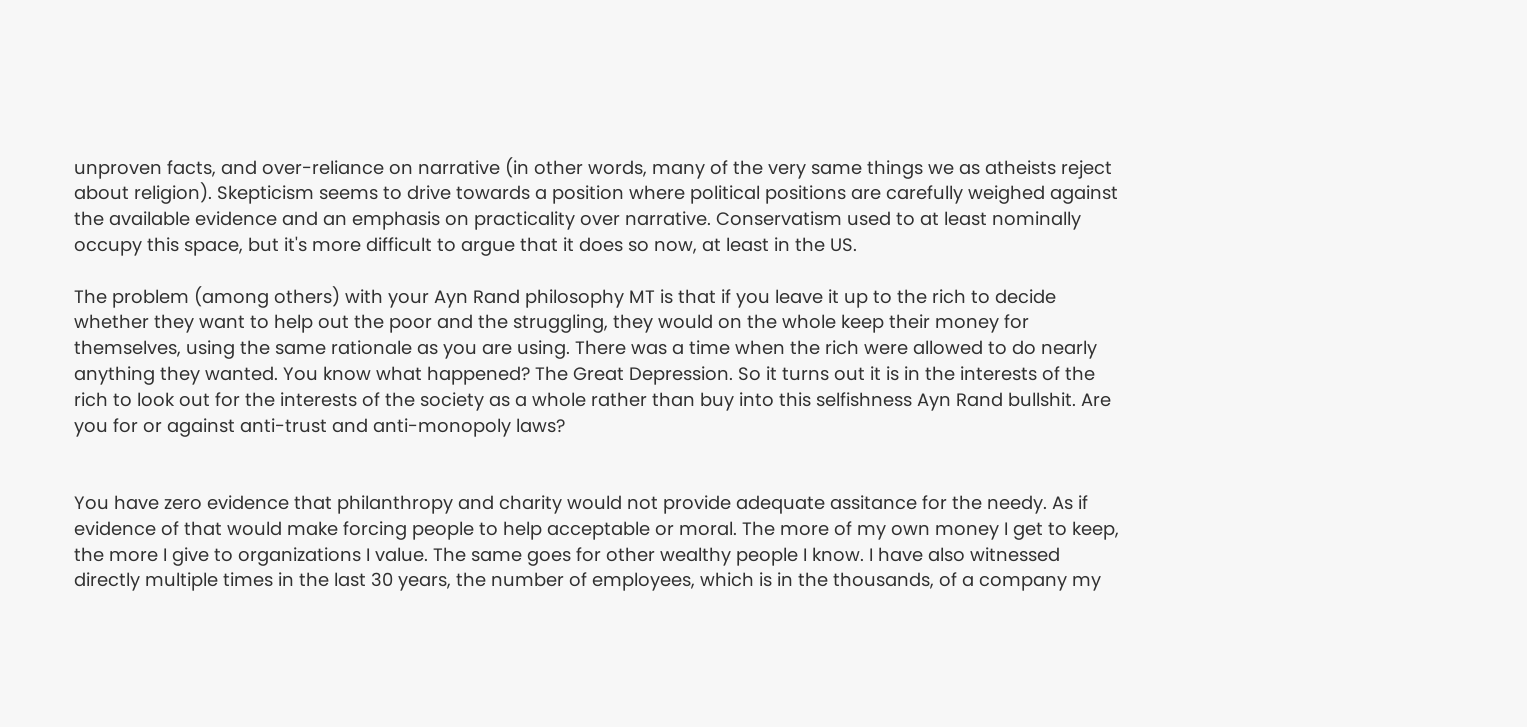unproven facts, and over-reliance on narrative (in other words, many of the very same things we as atheists reject about religion). Skepticism seems to drive towards a position where political positions are carefully weighed against the available evidence and an emphasis on practicality over narrative. Conservatism used to at least nominally occupy this space, but it's more difficult to argue that it does so now, at least in the US.

The problem (among others) with your Ayn Rand philosophy MT is that if you leave it up to the rich to decide whether they want to help out the poor and the struggling, they would on the whole keep their money for themselves, using the same rationale as you are using. There was a time when the rich were allowed to do nearly anything they wanted. You know what happened? The Great Depression. So it turns out it is in the interests of the rich to look out for the interests of the society as a whole rather than buy into this selfishness Ayn Rand bullshit. Are you for or against anti-trust and anti-monopoly laws?


You have zero evidence that philanthropy and charity would not provide adequate assitance for the needy. As if evidence of that would make forcing people to help acceptable or moral. The more of my own money I get to keep, the more I give to organizations I value. The same goes for other wealthy people I know. I have also witnessed directly multiple times in the last 30 years, the number of employees, which is in the thousands, of a company my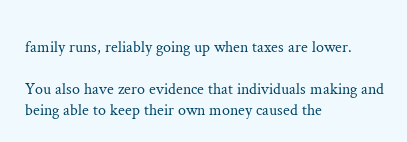family runs, reliably going up when taxes are lower.

You also have zero evidence that individuals making and being able to keep their own money caused the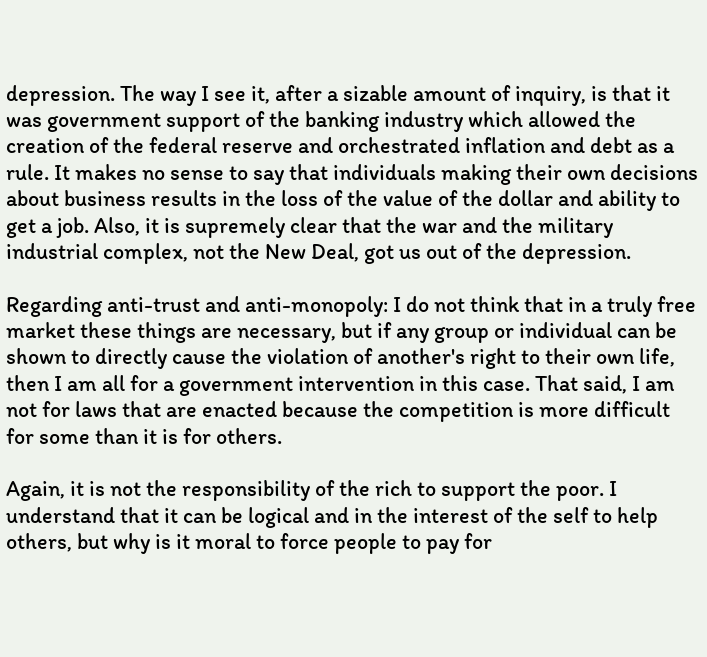depression. The way I see it, after a sizable amount of inquiry, is that it was government support of the banking industry which allowed the creation of the federal reserve and orchestrated inflation and debt as a rule. It makes no sense to say that individuals making their own decisions about business results in the loss of the value of the dollar and ability to get a job. Also, it is supremely clear that the war and the military industrial complex, not the New Deal, got us out of the depression.

Regarding anti-trust and anti-monopoly: I do not think that in a truly free market these things are necessary, but if any group or individual can be shown to directly cause the violation of another's right to their own life, then I am all for a government intervention in this case. That said, I am not for laws that are enacted because the competition is more difficult for some than it is for others.

Again, it is not the responsibility of the rich to support the poor. I understand that it can be logical and in the interest of the self to help others, but why is it moral to force people to pay for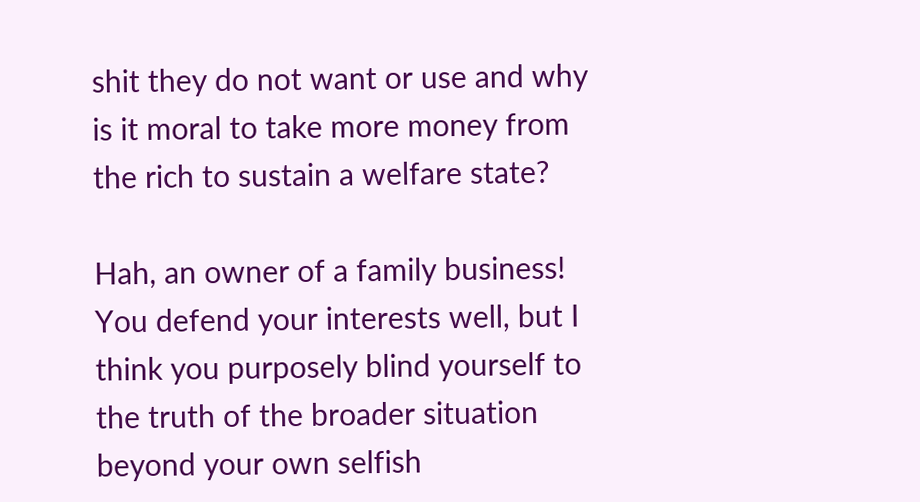shit they do not want or use and why is it moral to take more money from the rich to sustain a welfare state?

Hah, an owner of a family business! You defend your interests well, but I think you purposely blind yourself to the truth of the broader situation beyond your own selfish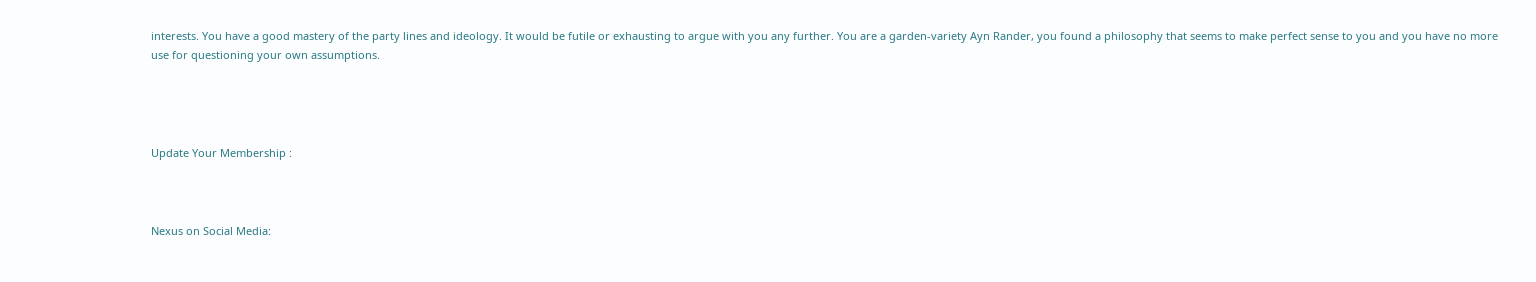interests. You have a good mastery of the party lines and ideology. It would be futile or exhausting to argue with you any further. You are a garden-variety Ayn Rander, you found a philosophy that seems to make perfect sense to you and you have no more use for questioning your own assumptions.




Update Your Membership :



Nexus on Social Media: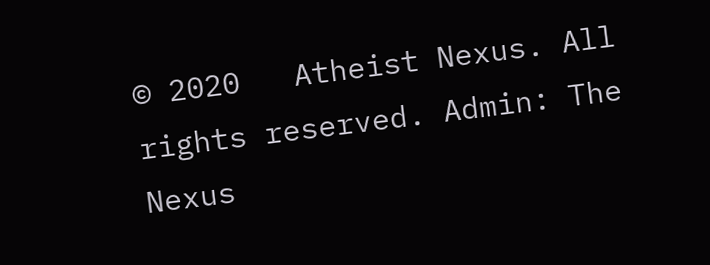© 2020   Atheist Nexus. All rights reserved. Admin: The Nexus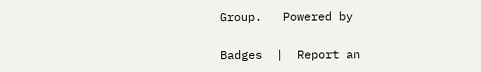Group.   Powered by

Badges  |  Report an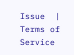Issue  |  Terms of Service